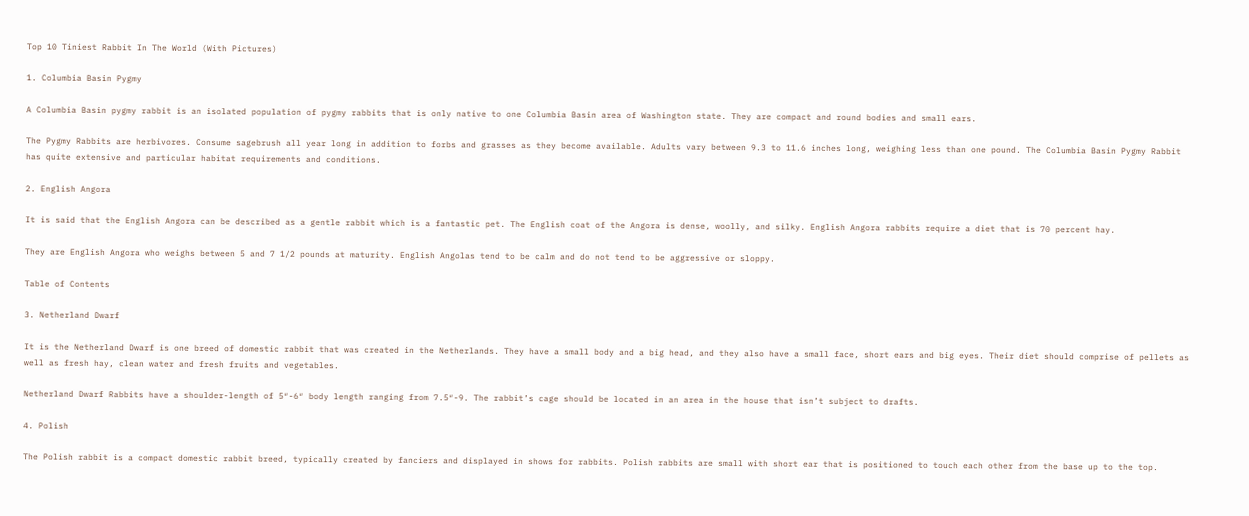Top 10 Tiniest Rabbit In The World (With Pictures)

1. Columbia Basin Pygmy

A Columbia Basin pygmy rabbit is an isolated population of pygmy rabbits that is only native to one Columbia Basin area of Washington state. They are compact and round bodies and small ears.

The Pygmy Rabbits are herbivores. Consume sagebrush all year long in addition to forbs and grasses as they become available. Adults vary between 9.3 to 11.6 inches long, weighing less than one pound. The Columbia Basin Pygmy Rabbit has quite extensive and particular habitat requirements and conditions.

2. English Angora

It is said that the English Angora can be described as a gentle rabbit which is a fantastic pet. The English coat of the Angora is dense, woolly, and silky. English Angora rabbits require a diet that is 70 percent hay.

They are English Angora who weighs between 5 and 7 1/2 pounds at maturity. English Angolas tend to be calm and do not tend to be aggressive or sloppy.

Table of Contents

3. Netherland Dwarf

It is the Netherland Dwarf is one breed of domestic rabbit that was created in the Netherlands. They have a small body and a big head, and they also have a small face, short ears and big eyes. Their diet should comprise of pellets as well as fresh hay, clean water and fresh fruits and vegetables.

Netherland Dwarf Rabbits have a shoulder-length of 5″-6″ body length ranging from 7.5″-9. The rabbit’s cage should be located in an area in the house that isn’t subject to drafts.

4. Polish

The Polish rabbit is a compact domestic rabbit breed, typically created by fanciers and displayed in shows for rabbits. Polish rabbits are small with short ear that is positioned to touch each other from the base up to the top.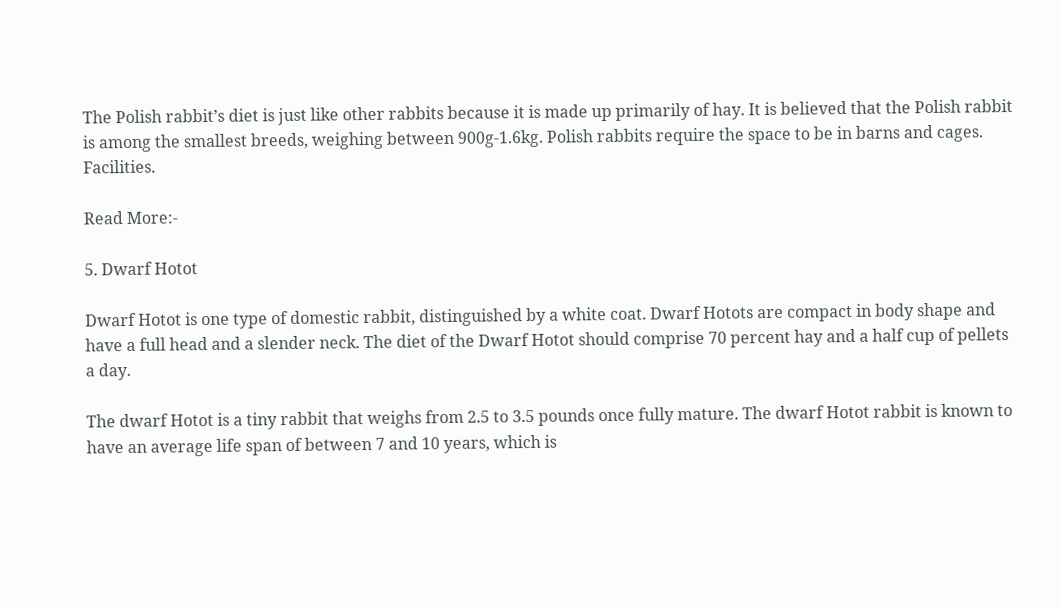The Polish rabbit’s diet is just like other rabbits because it is made up primarily of hay. It is believed that the Polish rabbit is among the smallest breeds, weighing between 900g-1.6kg. Polish rabbits require the space to be in barns and cages. Facilities.

Read More:-

5. Dwarf Hotot

Dwarf Hotot is one type of domestic rabbit, distinguished by a white coat. Dwarf Hotots are compact in body shape and have a full head and a slender neck. The diet of the Dwarf Hotot should comprise 70 percent hay and a half cup of pellets a day.

The dwarf Hotot is a tiny rabbit that weighs from 2.5 to 3.5 pounds once fully mature. The dwarf Hotot rabbit is known to have an average life span of between 7 and 10 years, which is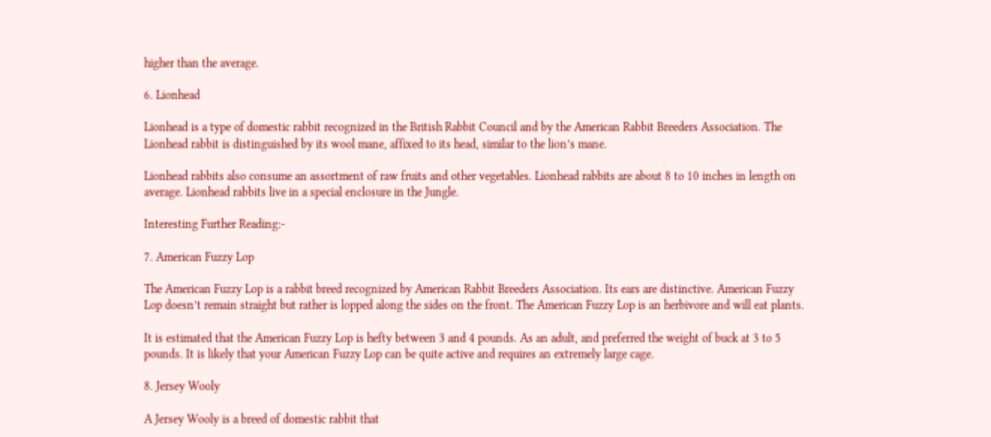higher than the average.

6. Lionhead

Lionhead is a type of domestic rabbit recognized in the British Rabbit Council and by the American Rabbit Breeders Association. The Lionhead rabbit is distinguished by its wool mane, affixed to its head, similar to the lion’s mane.

Lionhead rabbits also consume an assortment of raw fruits and other vegetables. Lionhead rabbits are about 8 to 10 inches in length on average. Lionhead rabbits live in a special enclosure in the Jungle.

Interesting Further Reading:-

7. American Fuzzy Lop

The American Fuzzy Lop is a rabbit breed recognized by American Rabbit Breeders Association. Its ears are distinctive. American Fuzzy Lop doesn’t remain straight but rather is lopped along the sides on the front. The American Fuzzy Lop is an herbivore and will eat plants.

It is estimated that the American Fuzzy Lop is hefty between 3 and 4 pounds. As an adult, and preferred the weight of buck at 3 to 5 pounds. It is likely that your American Fuzzy Lop can be quite active and requires an extremely large cage.

8. Jersey Wooly

A Jersey Wooly is a breed of domestic rabbit that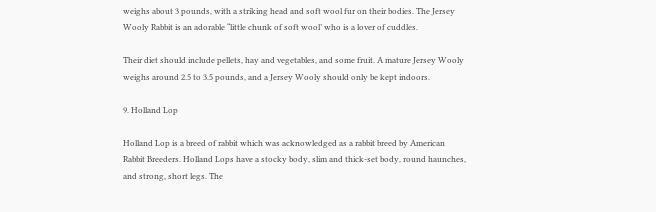weighs about 3 pounds, with a striking head and soft wool fur on their bodies. The Jersey Wooly Rabbit is an adorable “little chunk of soft wool’ who is a lover of cuddles.

Their diet should include pellets, hay and vegetables, and some fruit. A mature Jersey Wooly weighs around 2.5 to 3.5 pounds, and a Jersey Wooly should only be kept indoors.

9. Holland Lop

Holland Lop is a breed of rabbit which was acknowledged as a rabbit breed by American Rabbit Breeders. Holland Lops have a stocky body, slim and thick-set body, round haunches, and strong, short legs. The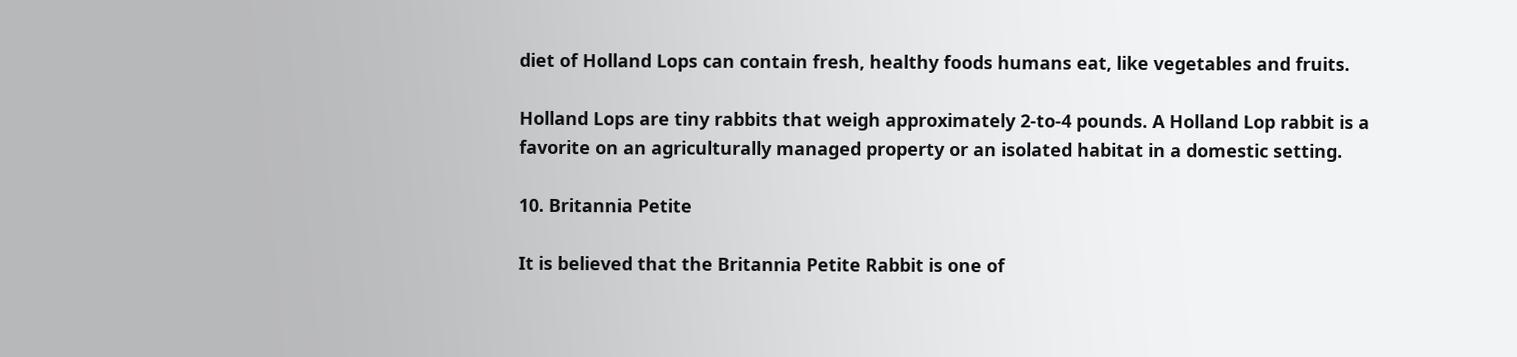diet of Holland Lops can contain fresh, healthy foods humans eat, like vegetables and fruits.

Holland Lops are tiny rabbits that weigh approximately 2-to-4 pounds. A Holland Lop rabbit is a favorite on an agriculturally managed property or an isolated habitat in a domestic setting.

10. Britannia Petite

It is believed that the Britannia Petite Rabbit is one of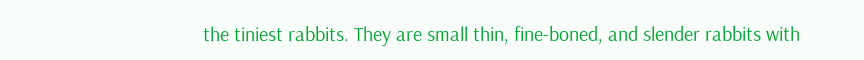the tiniest rabbits. They are small thin, fine-boned, and slender rabbits with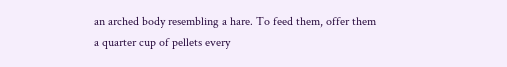an arched body resembling a hare. To feed them, offer them a quarter cup of pellets every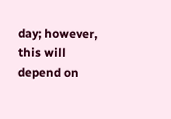day; however, this will depend on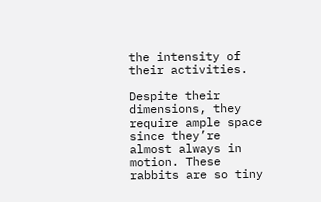the intensity of their activities.

Despite their dimensions, they require ample space since they’re almost always in motion. These rabbits are so tiny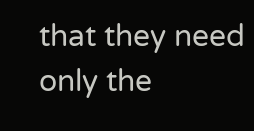that they need only the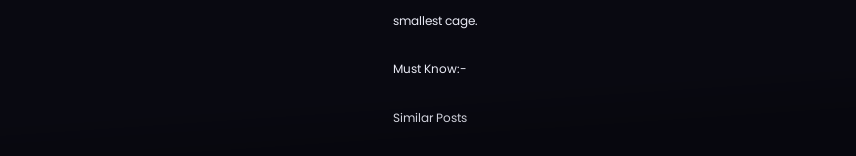smallest cage.

Must Know:-

Similar Posts